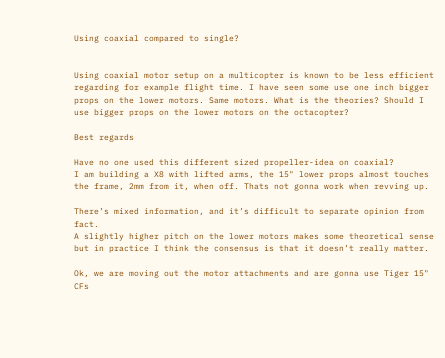Using coaxial compared to single?


Using coaxial motor setup on a multicopter is known to be less efficient regarding for example flight time. I have seen some use one inch bigger props on the lower motors. Same motors. What is the theories? Should I use bigger props on the lower motors on the octacopter?

Best regards

Have no one used this different sized propeller-idea on coaxial?
I am building a X8 with lifted arms, the 15" lower props almost touches the frame, 2mm from it, when off. Thats not gonna work when revving up.

There’s mixed information, and it’s difficult to separate opinion from fact.
A slightly higher pitch on the lower motors makes some theoretical sense but in practice I think the consensus is that it doesn’t really matter.

Ok, we are moving out the motor attachments and are gonna use Tiger 15" CFs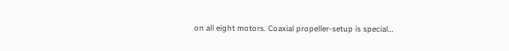on all eight motors. Coaxial propeller-setup is special…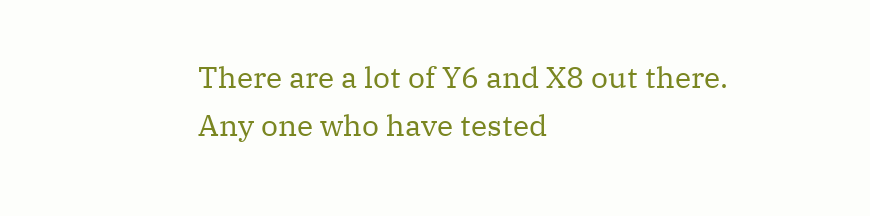There are a lot of Y6 and X8 out there.
Any one who have tested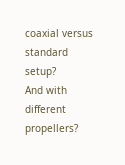coaxial versus standard setup?
And with different propellers?